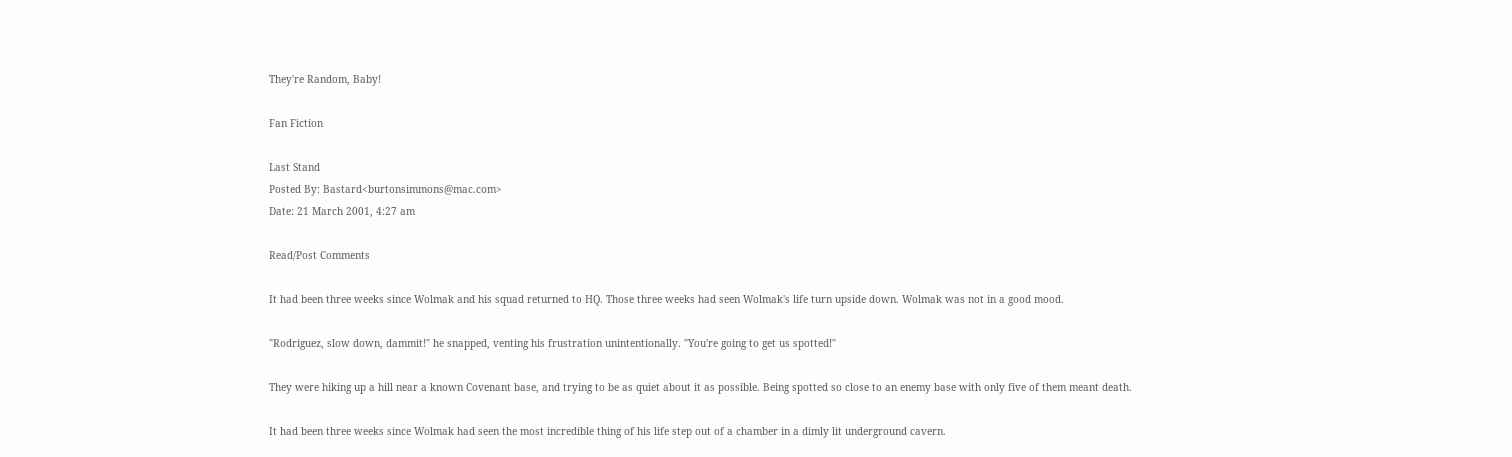They're Random, Baby!

Fan Fiction

Last Stand
Posted By: Bastard<burtonsimmons@mac.com>
Date: 21 March 2001, 4:27 am

Read/Post Comments

It had been three weeks since Wolmak and his squad returned to HQ. Those three weeks had seen Wolmak's life turn upside down. Wolmak was not in a good mood.

"Rodriguez, slow down, dammit!" he snapped, venting his frustration unintentionally. "You're going to get us spotted!"

They were hiking up a hill near a known Covenant base, and trying to be as quiet about it as possible. Being spotted so close to an enemy base with only five of them meant death.

It had been three weeks since Wolmak had seen the most incredible thing of his life step out of a chamber in a dimly lit underground cavern.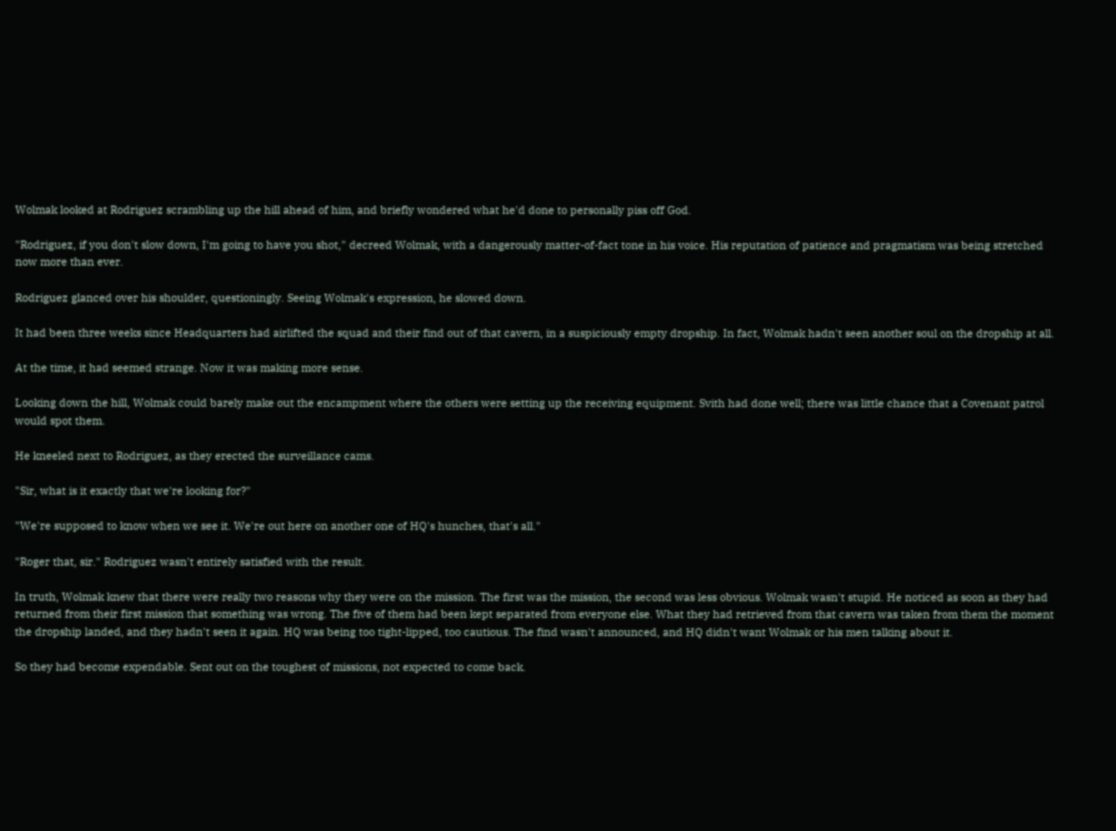Wolmak looked at Rodriguez scrambling up the hill ahead of him, and briefly wondered what he'd done to personally piss off God.

"Rodriguez, if you don't slow down, I'm going to have you shot," decreed Wolmak, with a dangerously matter-of-fact tone in his voice. His reputation of patience and pragmatism was being stretched now more than ever.

Rodriguez glanced over his shoulder, questioningly. Seeing Wolmak's expression, he slowed down.

It had been three weeks since Headquarters had airlifted the squad and their find out of that cavern, in a suspiciously empty dropship. In fact, Wolmak hadn't seen another soul on the dropship at all.

At the time, it had seemed strange. Now it was making more sense.

Looking down the hill, Wolmak could barely make out the encampment where the others were setting up the receiving equipment. Svith had done well; there was little chance that a Covenant patrol would spot them.

He kneeled next to Rodriguez, as they erected the surveillance cams.

"Sir, what is it exactly that we're looking for?"

"We're supposed to know when we see it. We're out here on another one of HQ's hunches, that's all."

"Roger that, sir." Rodriguez wasn't entirely satisfied with the result.

In truth, Wolmak knew that there were really two reasons why they were on the mission. The first was the mission, the second was less obvious. Wolmak wasn't stupid. He noticed as soon as they had returned from their first mission that something was wrong. The five of them had been kept separated from everyone else. What they had retrieved from that cavern was taken from them the moment the dropship landed, and they hadn't seen it again. HQ was being too tight-lipped, too cautious. The find wasn't announced, and HQ didn't want Wolmak or his men talking about it.

So they had become expendable. Sent out on the toughest of missions, not expected to come back.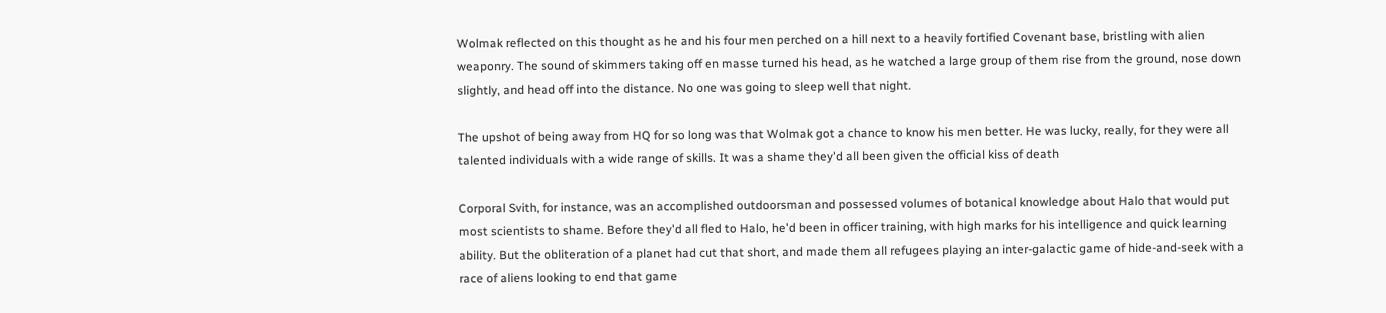Wolmak reflected on this thought as he and his four men perched on a hill next to a heavily fortified Covenant base, bristling with alien weaponry. The sound of skimmers taking off en masse turned his head, as he watched a large group of them rise from the ground, nose down slightly, and head off into the distance. No one was going to sleep well that night.

The upshot of being away from HQ for so long was that Wolmak got a chance to know his men better. He was lucky, really, for they were all talented individuals with a wide range of skills. It was a shame they'd all been given the official kiss of death

Corporal Svith, for instance, was an accomplished outdoorsman and possessed volumes of botanical knowledge about Halo that would put most scientists to shame. Before they'd all fled to Halo, he'd been in officer training, with high marks for his intelligence and quick learning ability. But the obliteration of a planet had cut that short, and made them all refugees playing an inter-galactic game of hide-and-seek with a race of aliens looking to end that game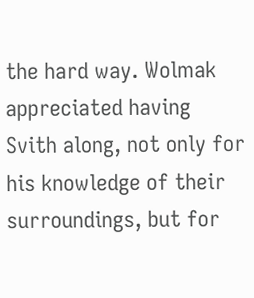the hard way. Wolmak appreciated having Svith along, not only for his knowledge of their surroundings, but for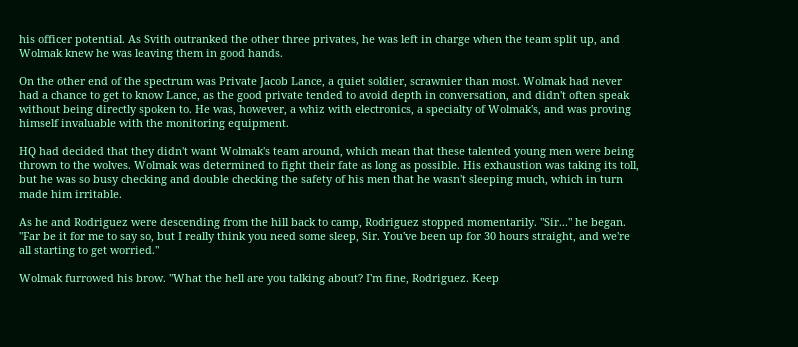his officer potential. As Svith outranked the other three privates, he was left in charge when the team split up, and Wolmak knew he was leaving them in good hands.

On the other end of the spectrum was Private Jacob Lance, a quiet soldier, scrawnier than most. Wolmak had never had a chance to get to know Lance, as the good private tended to avoid depth in conversation, and didn't often speak without being directly spoken to. He was, however, a whiz with electronics, a specialty of Wolmak's, and was proving himself invaluable with the monitoring equipment.

HQ had decided that they didn't want Wolmak's team around, which mean that these talented young men were being thrown to the wolves. Wolmak was determined to fight their fate as long as possible. His exhaustion was taking its toll, but he was so busy checking and double checking the safety of his men that he wasn't sleeping much, which in turn made him irritable.

As he and Rodriguez were descending from the hill back to camp, Rodriguez stopped momentarily. "Sir..." he began. "Far be it for me to say so, but I really think you need some sleep, Sir. You've been up for 30 hours straight, and we're all starting to get worried."

Wolmak furrowed his brow. "What the hell are you talking about? I'm fine, Rodriguez. Keep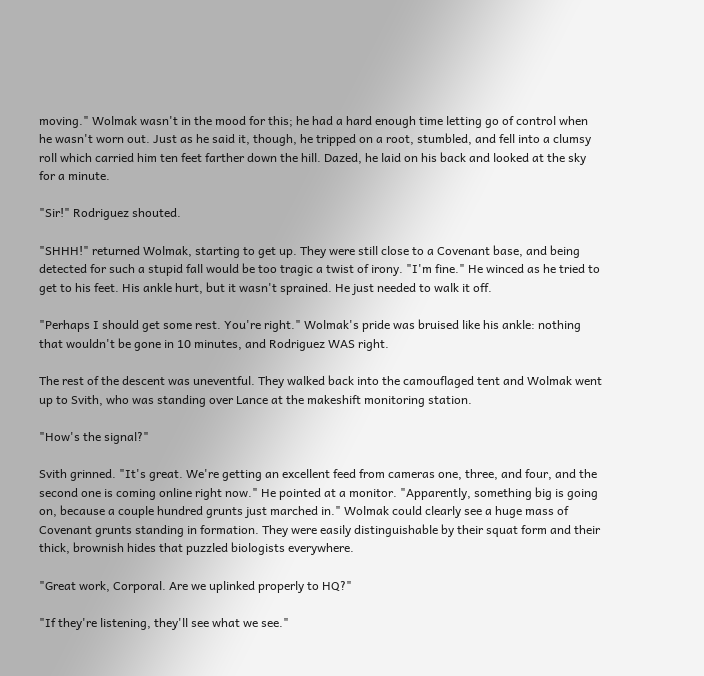moving." Wolmak wasn't in the mood for this; he had a hard enough time letting go of control when he wasn't worn out. Just as he said it, though, he tripped on a root, stumbled, and fell into a clumsy roll which carried him ten feet farther down the hill. Dazed, he laid on his back and looked at the sky for a minute.

"Sir!" Rodriguez shouted.

"SHHH!" returned Wolmak, starting to get up. They were still close to a Covenant base, and being detected for such a stupid fall would be too tragic a twist of irony. "I'm fine." He winced as he tried to get to his feet. His ankle hurt, but it wasn't sprained. He just needed to walk it off.

"Perhaps I should get some rest. You're right." Wolmak's pride was bruised like his ankle: nothing that wouldn't be gone in 10 minutes, and Rodriguez WAS right.

The rest of the descent was uneventful. They walked back into the camouflaged tent and Wolmak went up to Svith, who was standing over Lance at the makeshift monitoring station.

"How's the signal?"

Svith grinned. "It's great. We're getting an excellent feed from cameras one, three, and four, and the second one is coming online right now." He pointed at a monitor. "Apparently, something big is going on, because a couple hundred grunts just marched in." Wolmak could clearly see a huge mass of Covenant grunts standing in formation. They were easily distinguishable by their squat form and their thick, brownish hides that puzzled biologists everywhere.

"Great work, Corporal. Are we uplinked properly to HQ?"

"If they're listening, they'll see what we see."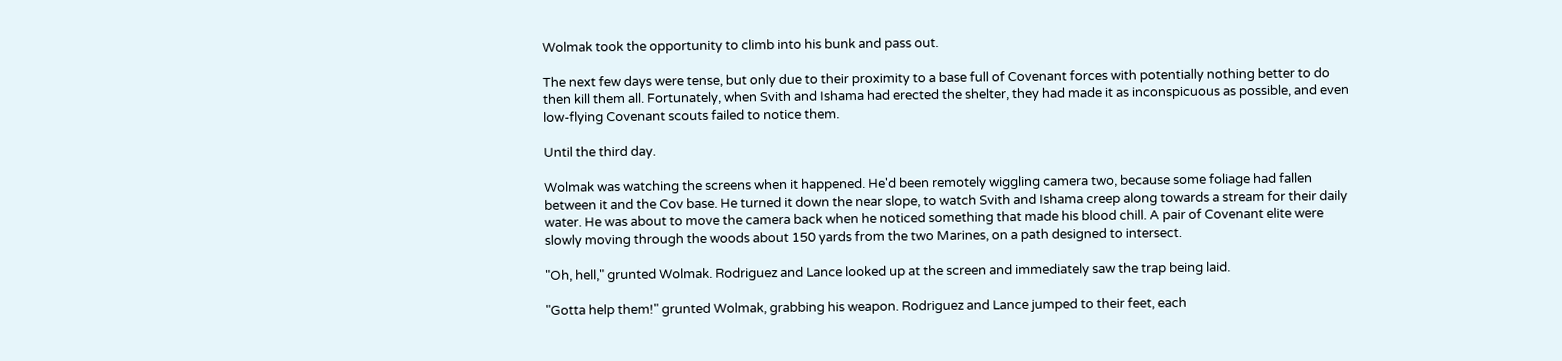Wolmak took the opportunity to climb into his bunk and pass out.

The next few days were tense, but only due to their proximity to a base full of Covenant forces with potentially nothing better to do then kill them all. Fortunately, when Svith and Ishama had erected the shelter, they had made it as inconspicuous as possible, and even low-flying Covenant scouts failed to notice them.

Until the third day.

Wolmak was watching the screens when it happened. He'd been remotely wiggling camera two, because some foliage had fallen between it and the Cov base. He turned it down the near slope, to watch Svith and Ishama creep along towards a stream for their daily water. He was about to move the camera back when he noticed something that made his blood chill. A pair of Covenant elite were slowly moving through the woods about 150 yards from the two Marines, on a path designed to intersect.

"Oh, hell," grunted Wolmak. Rodriguez and Lance looked up at the screen and immediately saw the trap being laid.

"Gotta help them!" grunted Wolmak, grabbing his weapon. Rodriguez and Lance jumped to their feet, each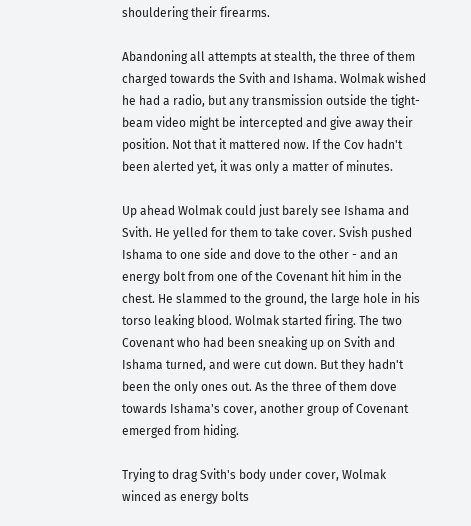shouldering their firearms.

Abandoning all attempts at stealth, the three of them charged towards the Svith and Ishama. Wolmak wished he had a radio, but any transmission outside the tight-beam video might be intercepted and give away their position. Not that it mattered now. If the Cov hadn't been alerted yet, it was only a matter of minutes.

Up ahead Wolmak could just barely see Ishama and Svith. He yelled for them to take cover. Svish pushed Ishama to one side and dove to the other - and an energy bolt from one of the Covenant hit him in the chest. He slammed to the ground, the large hole in his torso leaking blood. Wolmak started firing. The two Covenant who had been sneaking up on Svith and Ishama turned, and were cut down. But they hadn't been the only ones out. As the three of them dove towards Ishama's cover, another group of Covenant emerged from hiding.

Trying to drag Svith's body under cover, Wolmak winced as energy bolts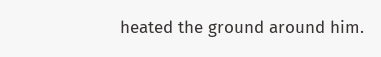heated the ground around him.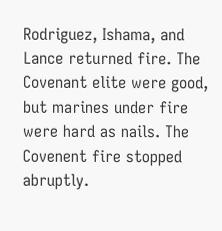Rodriguez, Ishama, and Lance returned fire. The Covenant elite were good, but marines under fire were hard as nails. The Covenent fire stopped abruptly.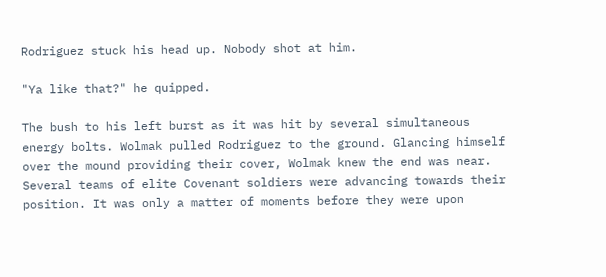Rodriguez stuck his head up. Nobody shot at him.

"Ya like that?" he quipped.

The bush to his left burst as it was hit by several simultaneous energy bolts. Wolmak pulled Rodriguez to the ground. Glancing himself over the mound providing their cover, Wolmak knew the end was near. Several teams of elite Covenant soldiers were advancing towards their position. It was only a matter of moments before they were upon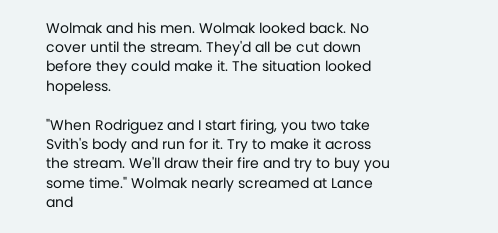Wolmak and his men. Wolmak looked back. No cover until the stream. They'd all be cut down before they could make it. The situation looked hopeless.

"When Rodriguez and I start firing, you two take Svith's body and run for it. Try to make it across the stream. We'll draw their fire and try to buy you some time." Wolmak nearly screamed at Lance and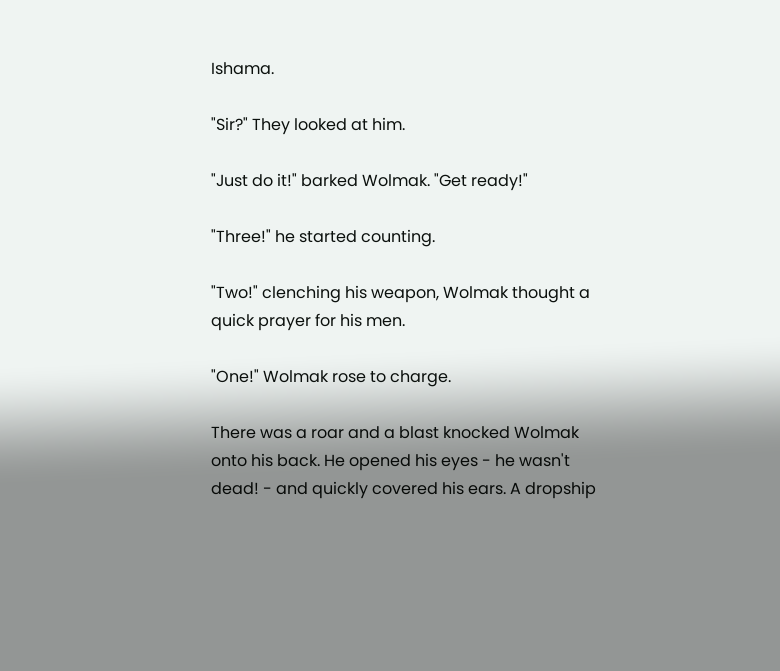Ishama.

"Sir?" They looked at him.

"Just do it!" barked Wolmak. "Get ready!"

"Three!" he started counting.

"Two!" clenching his weapon, Wolmak thought a quick prayer for his men.

"One!" Wolmak rose to charge.

There was a roar and a blast knocked Wolmak onto his back. He opened his eyes - he wasn't dead! - and quickly covered his ears. A dropship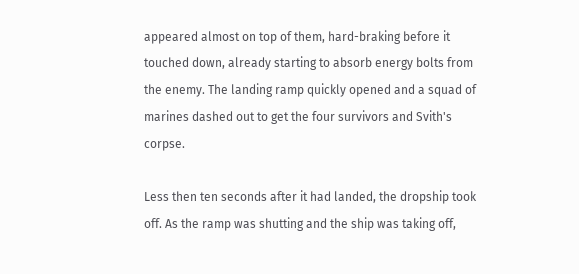appeared almost on top of them, hard-braking before it touched down, already starting to absorb energy bolts from the enemy. The landing ramp quickly opened and a squad of marines dashed out to get the four survivors and Svith's corpse.

Less then ten seconds after it had landed, the dropship took off. As the ramp was shutting and the ship was taking off,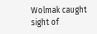Wolmak caught sight of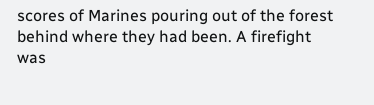scores of Marines pouring out of the forest behind where they had been. A firefight was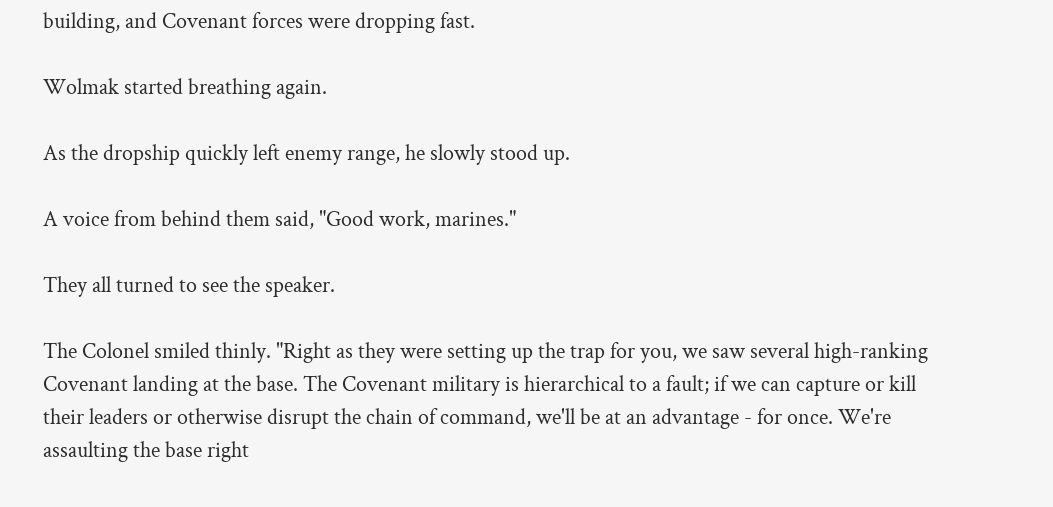building, and Covenant forces were dropping fast.

Wolmak started breathing again.

As the dropship quickly left enemy range, he slowly stood up.

A voice from behind them said, "Good work, marines."

They all turned to see the speaker.

The Colonel smiled thinly. "Right as they were setting up the trap for you, we saw several high-ranking Covenant landing at the base. The Covenant military is hierarchical to a fault; if we can capture or kill their leaders or otherwise disrupt the chain of command, we'll be at an advantage - for once. We're assaulting the base right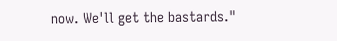now. We'll get the bastards."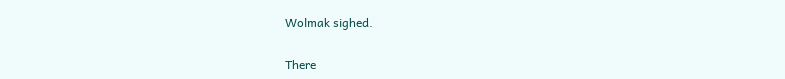Wolmak sighed.

There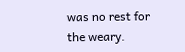was no rest for the weary.